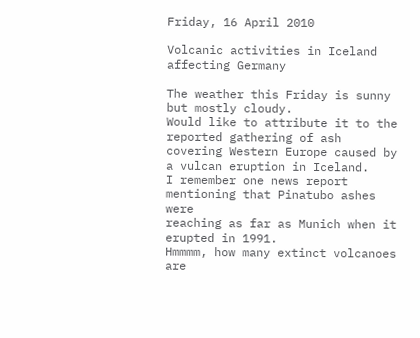Friday, 16 April 2010

Volcanic activities in Iceland affecting Germany

The weather this Friday is sunny but mostly cloudy.
Would like to attribute it to the reported gathering of ash
covering Western Europe caused by a vulcan eruption in Iceland.
I remember one news report mentioning that Pinatubo ashes were
reaching as far as Munich when it erupted in 1991.
Hmmmm, how many extinct volcanoes are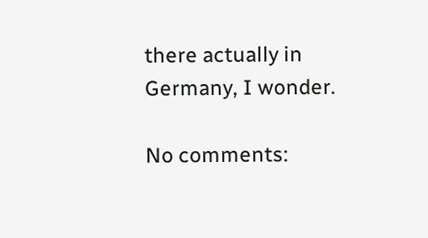there actually in
Germany, I wonder.

No comments: